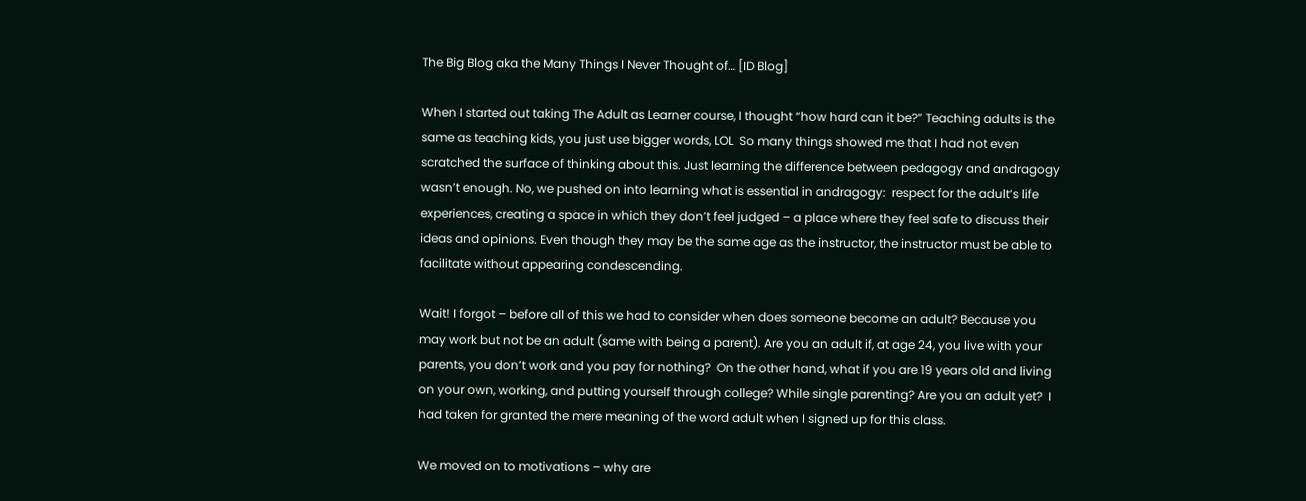The Big Blog aka the Many Things I Never Thought of… [ID Blog]

When I started out taking The Adult as Learner course, I thought “how hard can it be?” Teaching adults is the same as teaching kids, you just use bigger words, LOL  So many things showed me that I had not even scratched the surface of thinking about this. Just learning the difference between pedagogy and andragogy wasn’t enough. No, we pushed on into learning what is essential in andragogy:  respect for the adult’s life experiences, creating a space in which they don’t feel judged – a place where they feel safe to discuss their ideas and opinions. Even though they may be the same age as the instructor, the instructor must be able to facilitate without appearing condescending.

Wait! I forgot – before all of this we had to consider when does someone become an adult? Because you may work but not be an adult (same with being a parent). Are you an adult if, at age 24, you live with your parents, you don’t work and you pay for nothing?  On the other hand, what if you are 19 years old and living on your own, working, and putting yourself through college? While single parenting? Are you an adult yet?  I had taken for granted the mere meaning of the word adult when I signed up for this class.

We moved on to motivations – why are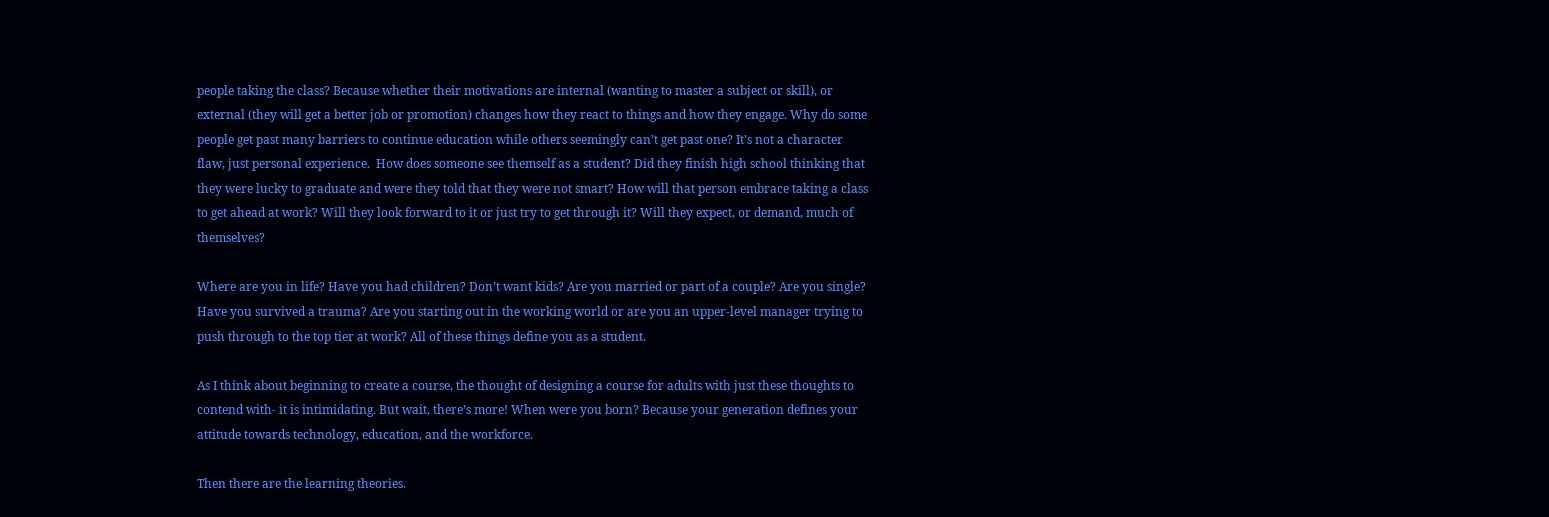people taking the class? Because whether their motivations are internal (wanting to master a subject or skill), or external (they will get a better job or promotion) changes how they react to things and how they engage. Why do some people get past many barriers to continue education while others seemingly can’t get past one? It’s not a character flaw, just personal experience.  How does someone see themself as a student? Did they finish high school thinking that they were lucky to graduate and were they told that they were not smart? How will that person embrace taking a class to get ahead at work? Will they look forward to it or just try to get through it? Will they expect, or demand, much of themselves?

Where are you in life? Have you had children? Don’t want kids? Are you married or part of a couple? Are you single? Have you survived a trauma? Are you starting out in the working world or are you an upper-level manager trying to push through to the top tier at work? All of these things define you as a student.

As I think about beginning to create a course, the thought of designing a course for adults with just these thoughts to contend with- it is intimidating. But wait, there’s more! When were you born? Because your generation defines your attitude towards technology, education, and the workforce.

Then there are the learning theories.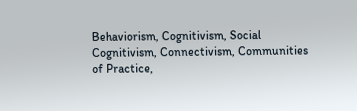Behaviorism, Cognitivism, Social Cognitivism, Connectivism, Communities of Practice,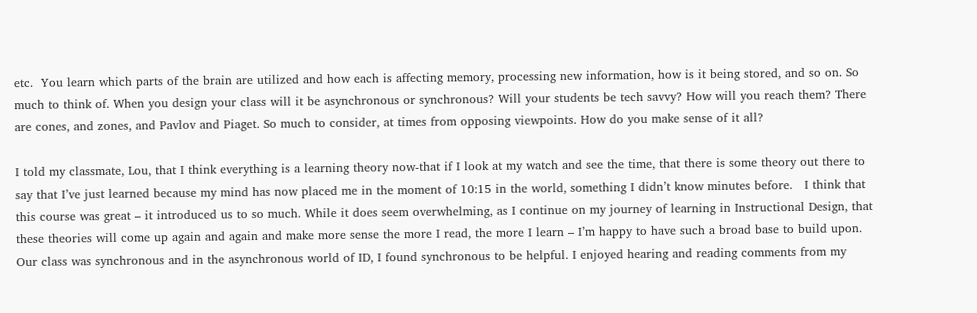etc.  You learn which parts of the brain are utilized and how each is affecting memory, processing new information, how is it being stored, and so on. So much to think of. When you design your class will it be asynchronous or synchronous? Will your students be tech savvy? How will you reach them? There are cones, and zones, and Pavlov and Piaget. So much to consider, at times from opposing viewpoints. How do you make sense of it all?

I told my classmate, Lou, that I think everything is a learning theory now-that if I look at my watch and see the time, that there is some theory out there to say that I’ve just learned because my mind has now placed me in the moment of 10:15 in the world, something I didn’t know minutes before.   I think that this course was great – it introduced us to so much. While it does seem overwhelming, as I continue on my journey of learning in Instructional Design, that these theories will come up again and again and make more sense the more I read, the more I learn – I’m happy to have such a broad base to build upon.  Our class was synchronous and in the asynchronous world of ID, I found synchronous to be helpful. I enjoyed hearing and reading comments from my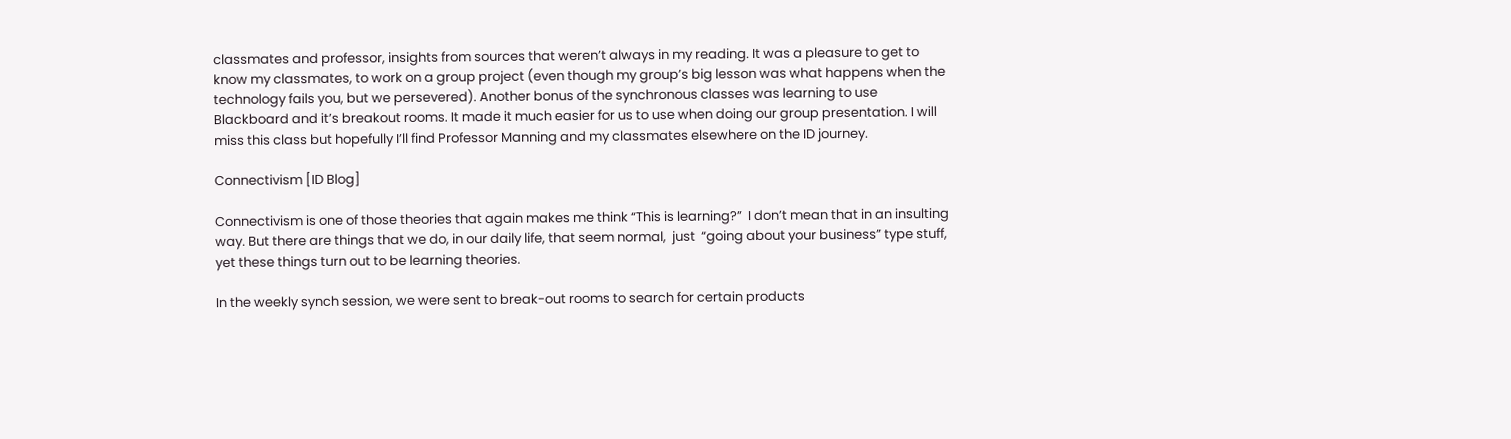classmates and professor, insights from sources that weren’t always in my reading. It was a pleasure to get to know my classmates, to work on a group project (even though my group’s big lesson was what happens when the technology fails you, but we persevered). Another bonus of the synchronous classes was learning to use Blackboard and it’s breakout rooms. It made it much easier for us to use when doing our group presentation. I will miss this class but hopefully I’ll find Professor Manning and my classmates elsewhere on the ID journey.

Connectivism [ID Blog]

Connectivism is one of those theories that again makes me think “This is learning?”  I don’t mean that in an insulting way. But there are things that we do, in our daily life, that seem normal,  just  “going about your business” type stuff, yet these things turn out to be learning theories.

In the weekly synch session, we were sent to break-out rooms to search for certain products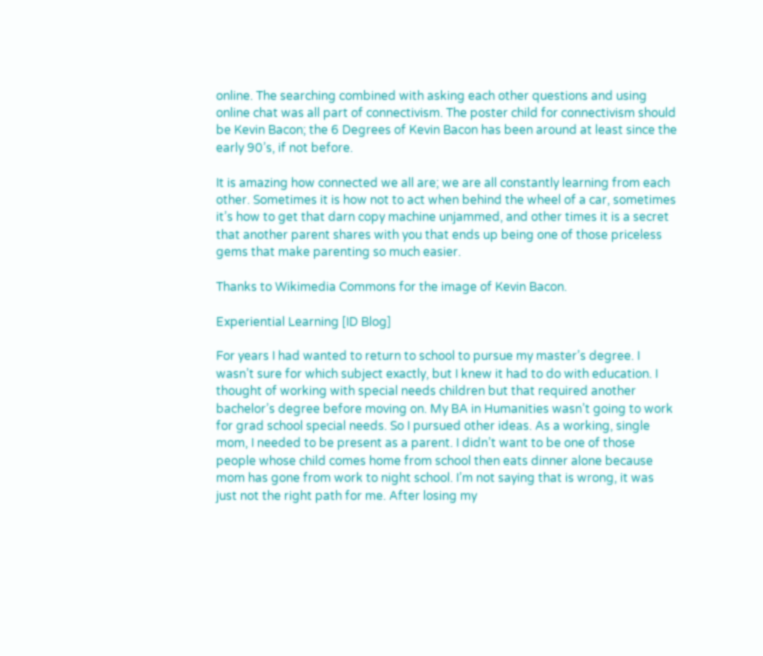online. The searching combined with asking each other questions and using online chat was all part of connectivism. The poster child for connectivism should be Kevin Bacon; the 6 Degrees of Kevin Bacon has been around at least since the early 90’s, if not before.

It is amazing how connected we all are; we are all constantly learning from each other. Sometimes it is how not to act when behind the wheel of a car, sometimes it’s how to get that darn copy machine unjammed, and other times it is a secret that another parent shares with you that ends up being one of those priceless gems that make parenting so much easier.

Thanks to Wikimedia Commons for the image of Kevin Bacon.

Experiential Learning [ID Blog]

For years I had wanted to return to school to pursue my master’s degree. I wasn’t sure for which subject exactly, but I knew it had to do with education. I thought of working with special needs children but that required another bachelor’s degree before moving on. My BA in Humanities wasn’t going to work for grad school special needs. So I pursued other ideas. As a working, single mom, I needed to be present as a parent. I didn’t want to be one of those people whose child comes home from school then eats dinner alone because mom has gone from work to night school. I’m not saying that is wrong, it was just not the right path for me. After losing my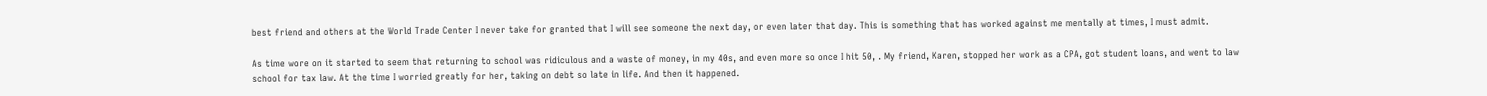best friend and others at the World Trade Center I never take for granted that I will see someone the next day, or even later that day. This is something that has worked against me mentally at times, I must admit.

As time wore on it started to seem that returning to school was ridiculous and a waste of money, in my 40s, and even more so once I hit 50, . My friend, Karen, stopped her work as a CPA, got student loans, and went to law school for tax law. At the time I worried greatly for her, taking on debt so late in life. And then it happened.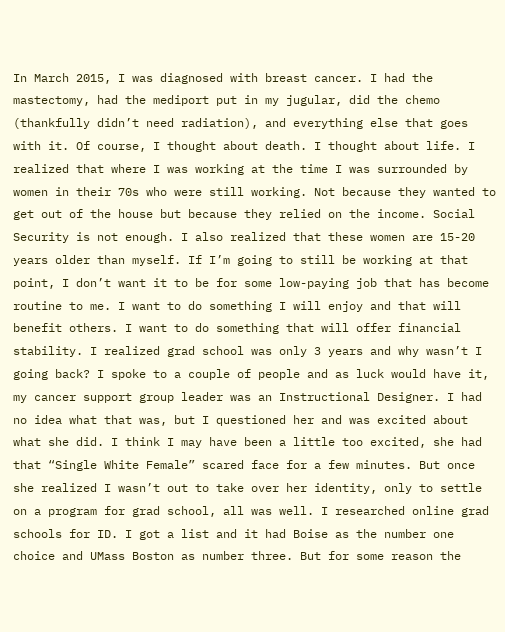In March 2015, I was diagnosed with breast cancer. I had the mastectomy, had the mediport put in my jugular, did the chemo (thankfully didn’t need radiation), and everything else that goes with it. Of course, I thought about death. I thought about life. I realized that where I was working at the time I was surrounded by women in their 70s who were still working. Not because they wanted to get out of the house but because they relied on the income. Social Security is not enough. I also realized that these women are 15-20 years older than myself. If I’m going to still be working at that point, I don’t want it to be for some low-paying job that has become routine to me. I want to do something I will enjoy and that will benefit others. I want to do something that will offer financial stability. I realized grad school was only 3 years and why wasn’t I going back? I spoke to a couple of people and as luck would have it, my cancer support group leader was an Instructional Designer. I had no idea what that was, but I questioned her and was excited about what she did. I think I may have been a little too excited, she had that “Single White Female” scared face for a few minutes. But once she realized I wasn’t out to take over her identity, only to settle on a program for grad school, all was well. I researched online grad schools for ID. I got a list and it had Boise as the number one choice and UMass Boston as number three. But for some reason the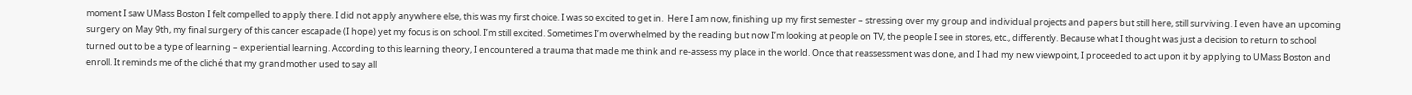moment I saw UMass Boston I felt compelled to apply there. I did not apply anywhere else, this was my first choice. I was so excited to get in.  Here I am now, finishing up my first semester – stressing over my group and individual projects and papers but still here, still surviving. I even have an upcoming surgery on May 9th, my final surgery of this cancer escapade (I hope) yet my focus is on school. I’m still excited. Sometimes I’m overwhelmed by the reading but now I’m looking at people on TV, the people I see in stores, etc., differently. Because what I thought was just a decision to return to school turned out to be a type of learning – experiential learning. According to this learning theory, I encountered a trauma that made me think and re-assess my place in the world. Once that reassessment was done, and I had my new viewpoint, I proceeded to act upon it by applying to UMass Boston and enroll. It reminds me of the cliché that my grandmother used to say all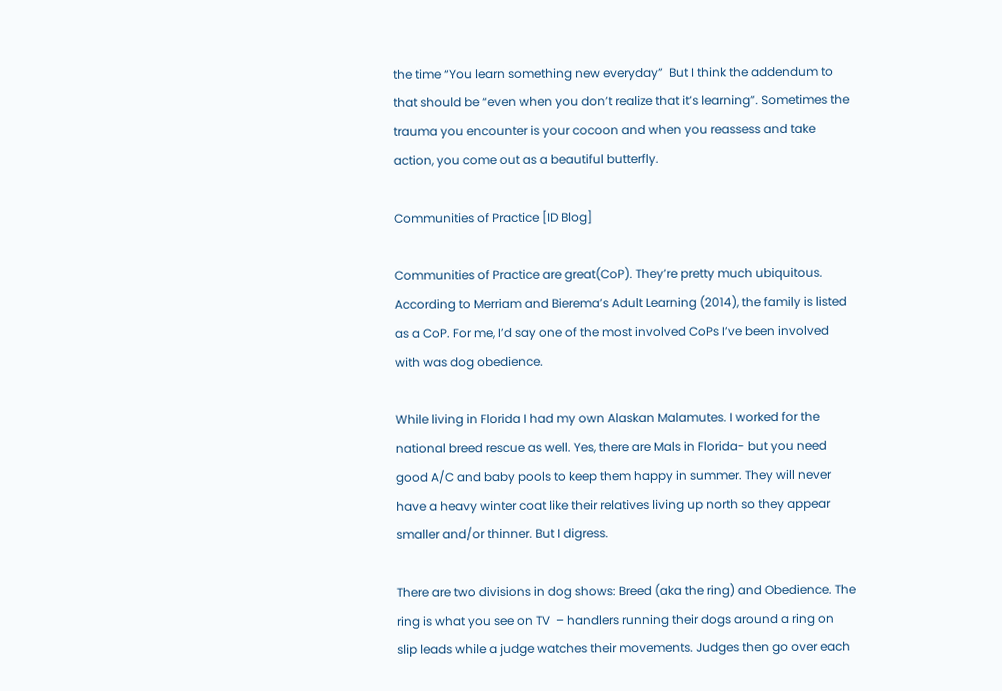the time “You learn something new everyday”  But I think the addendum to that should be “even when you don’t realize that it’s learning”. Sometimes the trauma you encounter is your cocoon and when you reassess and take action, you come out as a beautiful butterfly.

Communities of Practice [ID Blog]

Communities of Practice are great(CoP). They’re pretty much ubiquitous. According to Merriam and Bierema’s Adult Learning (2014), the family is listed as a CoP. For me, I’d say one of the most involved CoPs I’ve been involved with was dog obedience.

While living in Florida I had my own Alaskan Malamutes. I worked for the national breed rescue as well. Yes, there are Mals in Florida- but you need good A/C and baby pools to keep them happy in summer. They will never have a heavy winter coat like their relatives living up north so they appear smaller and/or thinner. But I digress.

There are two divisions in dog shows: Breed (aka the ring) and Obedience. The ring is what you see on TV  – handlers running their dogs around a ring on slip leads while a judge watches their movements. Judges then go over each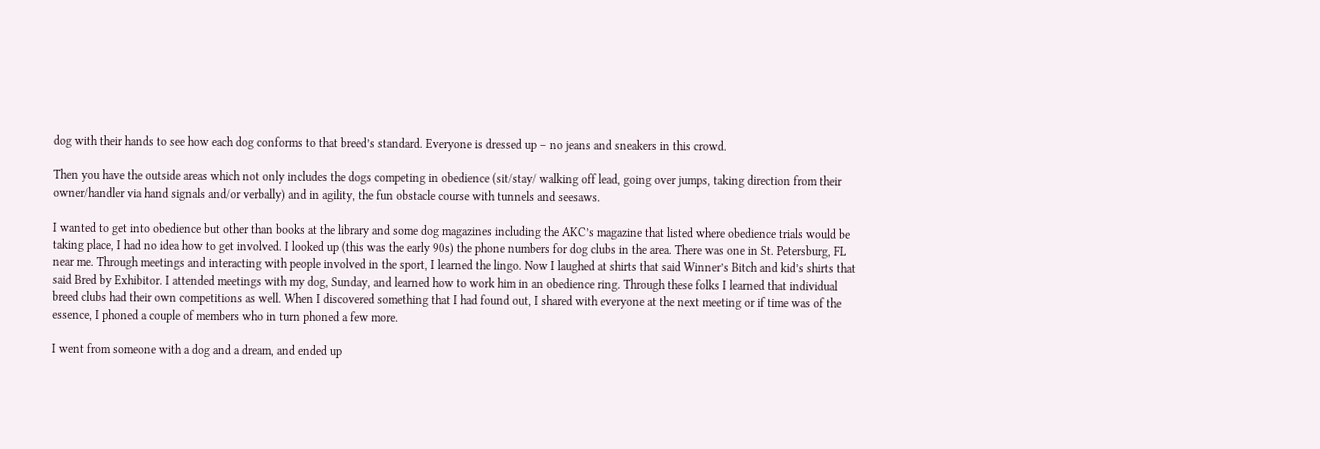dog with their hands to see how each dog conforms to that breed’s standard. Everyone is dressed up – no jeans and sneakers in this crowd.

Then you have the outside areas which not only includes the dogs competing in obedience (sit/stay/ walking off lead, going over jumps, taking direction from their owner/handler via hand signals and/or verbally) and in agility, the fun obstacle course with tunnels and seesaws.

I wanted to get into obedience but other than books at the library and some dog magazines including the AKC’s magazine that listed where obedience trials would be taking place, I had no idea how to get involved. I looked up (this was the early 90s) the phone numbers for dog clubs in the area. There was one in St. Petersburg, FL near me. Through meetings and interacting with people involved in the sport, I learned the lingo. Now I laughed at shirts that said Winner’s Bitch and kid’s shirts that said Bred by Exhibitor. I attended meetings with my dog, Sunday, and learned how to work him in an obedience ring. Through these folks I learned that individual breed clubs had their own competitions as well. When I discovered something that I had found out, I shared with everyone at the next meeting or if time was of the essence, I phoned a couple of members who in turn phoned a few more.

I went from someone with a dog and a dream, and ended up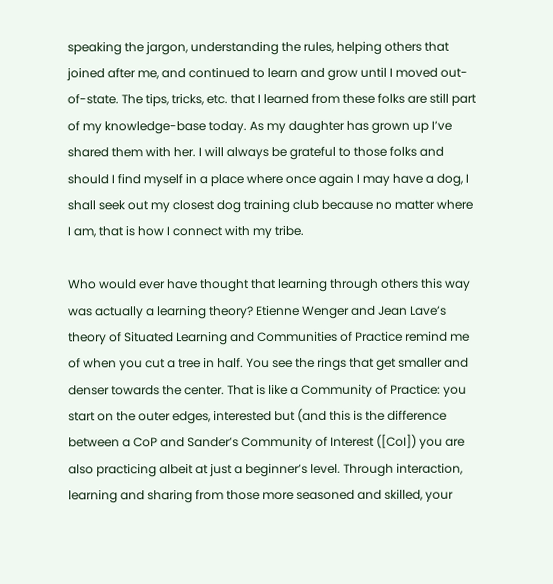speaking the jargon, understanding the rules, helping others that joined after me, and continued to learn and grow until I moved out-of-state. The tips, tricks, etc. that I learned from these folks are still part of my knowledge-base today. As my daughter has grown up I’ve shared them with her. I will always be grateful to those folks and should I find myself in a place where once again I may have a dog, I shall seek out my closest dog training club because no matter where I am, that is how I connect with my tribe.

Who would ever have thought that learning through others this way was actually a learning theory? Etienne Wenger and Jean Lave’s theory of Situated Learning and Communities of Practice remind me of when you cut a tree in half. You see the rings that get smaller and denser towards the center. That is like a Community of Practice: you start on the outer edges, interested but (and this is the difference between a CoP and Sander’s Community of Interest ([CoI]) you are also practicing albeit at just a beginner’s level. Through interaction, learning and sharing from those more seasoned and skilled, your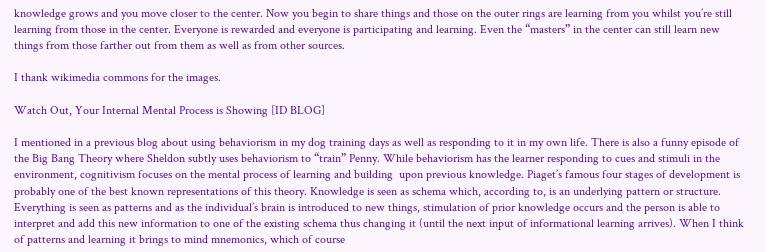knowledge grows and you move closer to the center. Now you begin to share things and those on the outer rings are learning from you whilst you’re still learning from those in the center. Everyone is rewarded and everyone is participating and learning. Even the “masters” in the center can still learn new things from those farther out from them as well as from other sources.

I thank wikimedia commons for the images.

Watch Out, Your Internal Mental Process is Showing [ID BLOG]

I mentioned in a previous blog about using behaviorism in my dog training days as well as responding to it in my own life. There is also a funny episode of the Big Bang Theory where Sheldon subtly uses behaviorism to “train” Penny. While behaviorism has the learner responding to cues and stimuli in the environment, cognitivism focuses on the mental process of learning and building  upon previous knowledge. Piaget’s famous four stages of development is probably one of the best known representations of this theory. Knowledge is seen as schema which, according to, is an underlying pattern or structure. Everything is seen as patterns and as the individual’s brain is introduced to new things, stimulation of prior knowledge occurs and the person is able to interpret and add this new information to one of the existing schema thus changing it (until the next input of informational learning arrives). When I think of patterns and learning it brings to mind mnemonics, which of course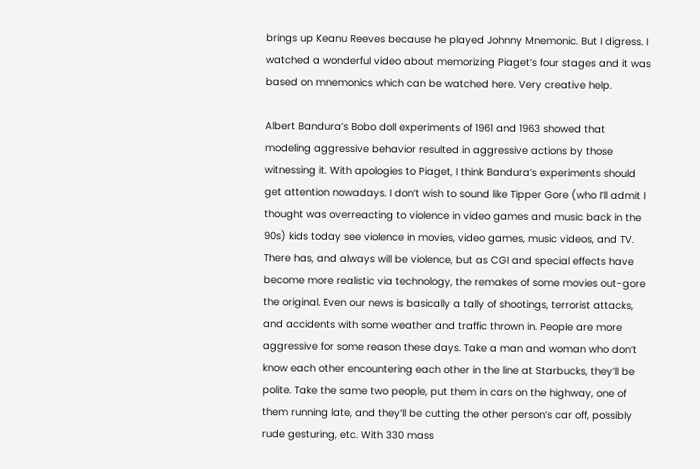brings up Keanu Reeves because he played Johnny Mnemonic. But I digress. I watched a wonderful video about memorizing Piaget’s four stages and it was based on mnemonics which can be watched here. Very creative help.

Albert Bandura’s Bobo doll experiments of 1961 and 1963 showed that modeling aggressive behavior resulted in aggressive actions by those witnessing it. With apologies to Piaget, I think Bandura’s experiments should get attention nowadays. I don’t wish to sound like Tipper Gore (who I’ll admit I thought was overreacting to violence in video games and music back in the 90s) kids today see violence in movies, video games, music videos, and TV. There has, and always will be violence, but as CGI and special effects have become more realistic via technology, the remakes of some movies out-gore the original. Even our news is basically a tally of shootings, terrorist attacks, and accidents with some weather and traffic thrown in. People are more aggressive for some reason these days. Take a man and woman who don’t know each other encountering each other in the line at Starbucks, they’ll be polite. Take the same two people, put them in cars on the highway, one of them running late, and they’ll be cutting the other person’s car off, possibly rude gesturing, etc. With 330 mass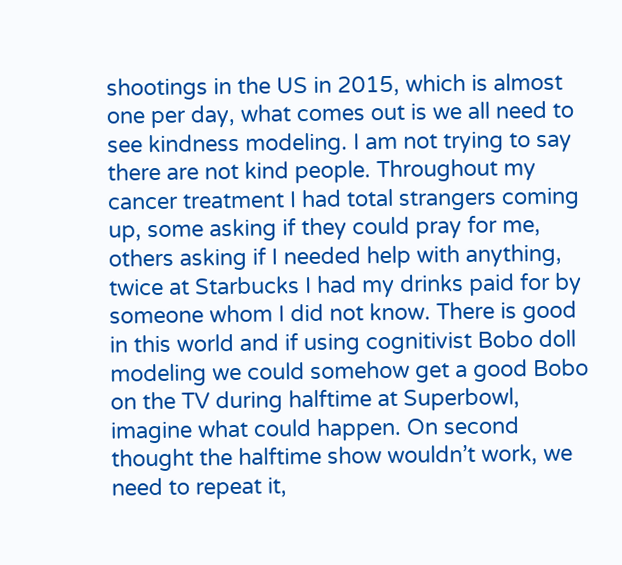shootings in the US in 2015, which is almost one per day, what comes out is we all need to see kindness modeling. I am not trying to say there are not kind people. Throughout my cancer treatment I had total strangers coming up, some asking if they could pray for me, others asking if I needed help with anything, twice at Starbucks I had my drinks paid for by someone whom I did not know. There is good in this world and if using cognitivist Bobo doll modeling we could somehow get a good Bobo on the TV during halftime at Superbowl, imagine what could happen. On second thought the halftime show wouldn’t work, we need to repeat it,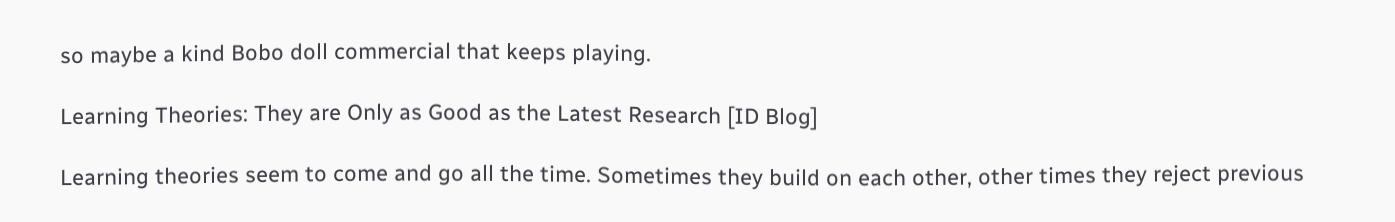so maybe a kind Bobo doll commercial that keeps playing.

Learning Theories: They are Only as Good as the Latest Research [ID Blog]

Learning theories seem to come and go all the time. Sometimes they build on each other, other times they reject previous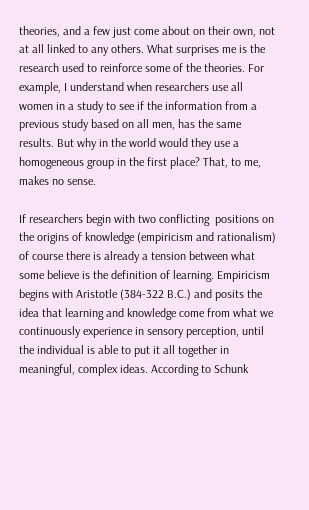theories, and a few just come about on their own, not at all linked to any others. What surprises me is the research used to reinforce some of the theories. For example, I understand when researchers use all women in a study to see if the information from a previous study based on all men, has the same results. But why in the world would they use a homogeneous group in the first place? That, to me, makes no sense.

If researchers begin with two conflicting  positions on the origins of knowledge (empiricism and rationalism) of course there is already a tension between what some believe is the definition of learning. Empiricism begins with Aristotle (384-322 B.C.) and posits the idea that learning and knowledge come from what we continuously experience in sensory perception, until the individual is able to put it all together in meaningful, complex ideas. According to Schunk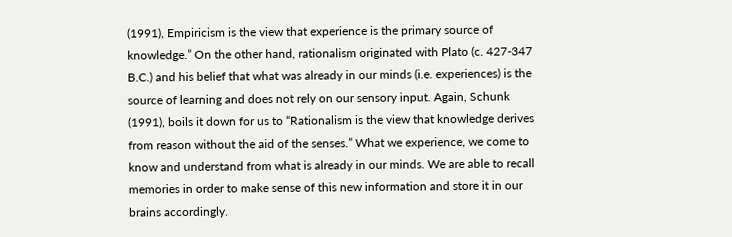(1991), Empiricism is the view that experience is the primary source of knowledge.” On the other hand, rationalism originated with Plato (c. 427-347 B.C.) and his belief that what was already in our minds (i.e. experiences) is the source of learning and does not rely on our sensory input. Again, Schunk (1991), boils it down for us to “Rationalism is the view that knowledge derives from reason without the aid of the senses.” What we experience, we come to know and understand from what is already in our minds. We are able to recall memories in order to make sense of this new information and store it in our brains accordingly.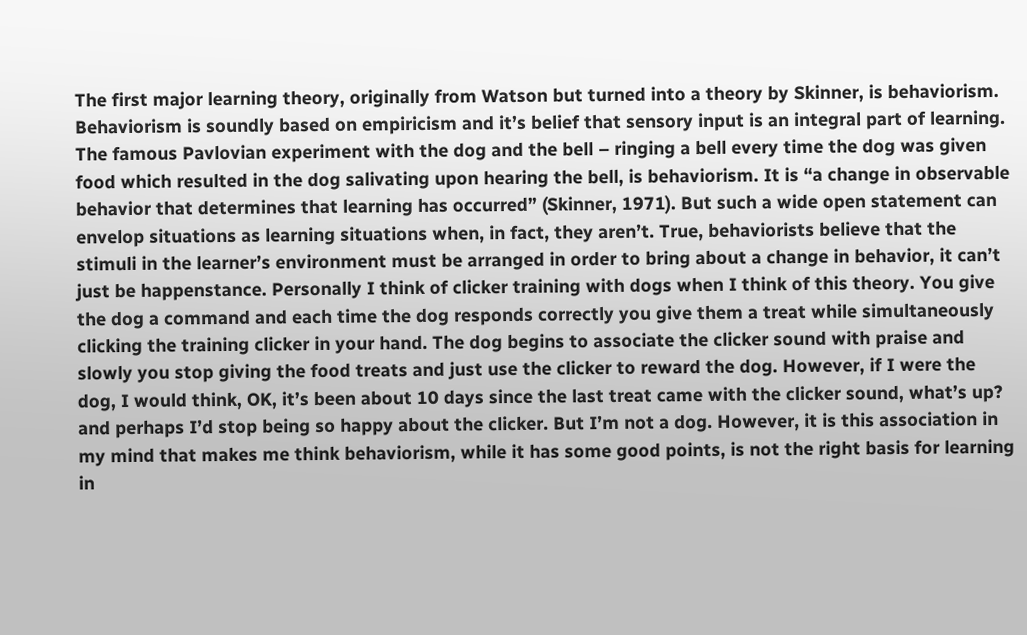The first major learning theory, originally from Watson but turned into a theory by Skinner, is behaviorism. Behaviorism is soundly based on empiricism and it’s belief that sensory input is an integral part of learning. The famous Pavlovian experiment with the dog and the bell – ringing a bell every time the dog was given food which resulted in the dog salivating upon hearing the bell, is behaviorism. It is “a change in observable behavior that determines that learning has occurred” (Skinner, 1971). But such a wide open statement can envelop situations as learning situations when, in fact, they aren’t. True, behaviorists believe that the stimuli in the learner’s environment must be arranged in order to bring about a change in behavior, it can’t just be happenstance. Personally I think of clicker training with dogs when I think of this theory. You give the dog a command and each time the dog responds correctly you give them a treat while simultaneously clicking the training clicker in your hand. The dog begins to associate the clicker sound with praise and slowly you stop giving the food treats and just use the clicker to reward the dog. However, if I were the dog, I would think, OK, it’s been about 10 days since the last treat came with the clicker sound, what’s up? and perhaps I’d stop being so happy about the clicker. But I’m not a dog. However, it is this association in my mind that makes me think behaviorism, while it has some good points, is not the right basis for learning in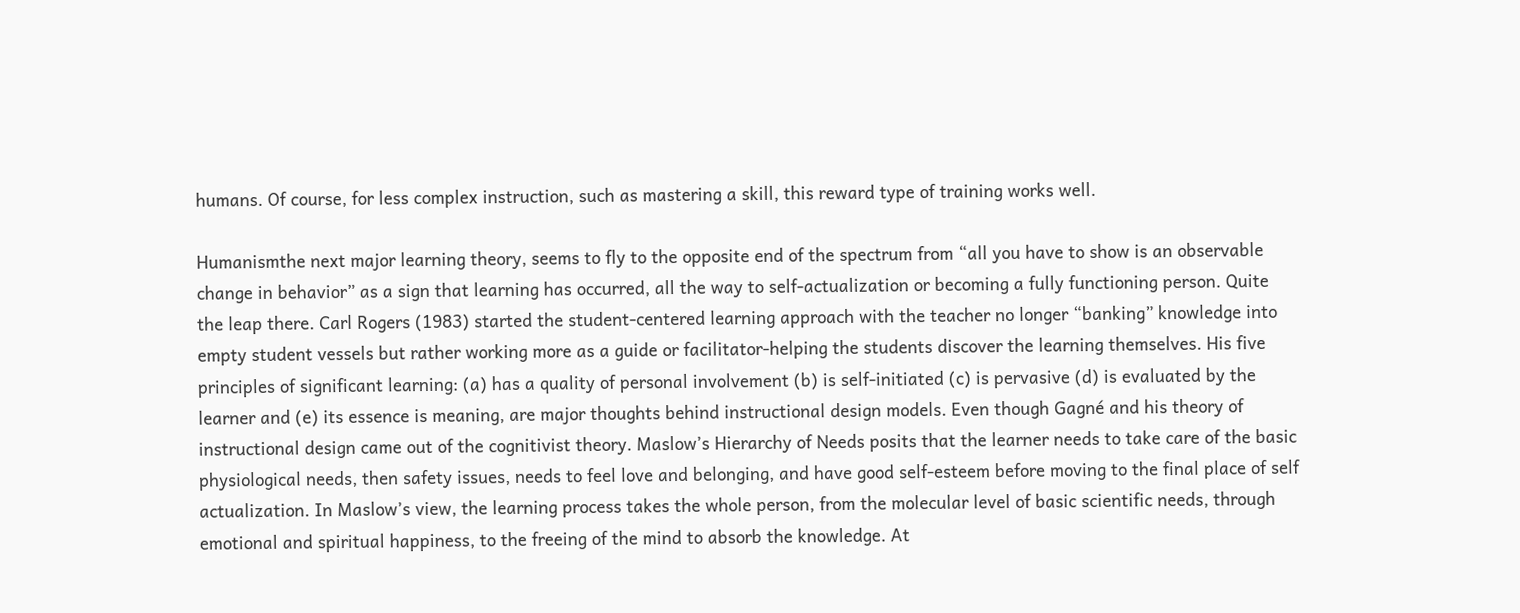humans. Of course, for less complex instruction, such as mastering a skill, this reward type of training works well.

Humanismthe next major learning theory, seems to fly to the opposite end of the spectrum from “all you have to show is an observable change in behavior” as a sign that learning has occurred, all the way to self-actualization or becoming a fully functioning person. Quite the leap there. Carl Rogers (1983) started the student-centered learning approach with the teacher no longer “banking” knowledge into empty student vessels but rather working more as a guide or facilitator-helping the students discover the learning themselves. His five principles of significant learning: (a) has a quality of personal involvement (b) is self-initiated (c) is pervasive (d) is evaluated by the learner and (e) its essence is meaning, are major thoughts behind instructional design models. Even though Gagné and his theory of instructional design came out of the cognitivist theory. Maslow’s Hierarchy of Needs posits that the learner needs to take care of the basic physiological needs, then safety issues, needs to feel love and belonging, and have good self-esteem before moving to the final place of self actualization. In Maslow’s view, the learning process takes the whole person, from the molecular level of basic scientific needs, through emotional and spiritual happiness, to the freeing of the mind to absorb the knowledge. At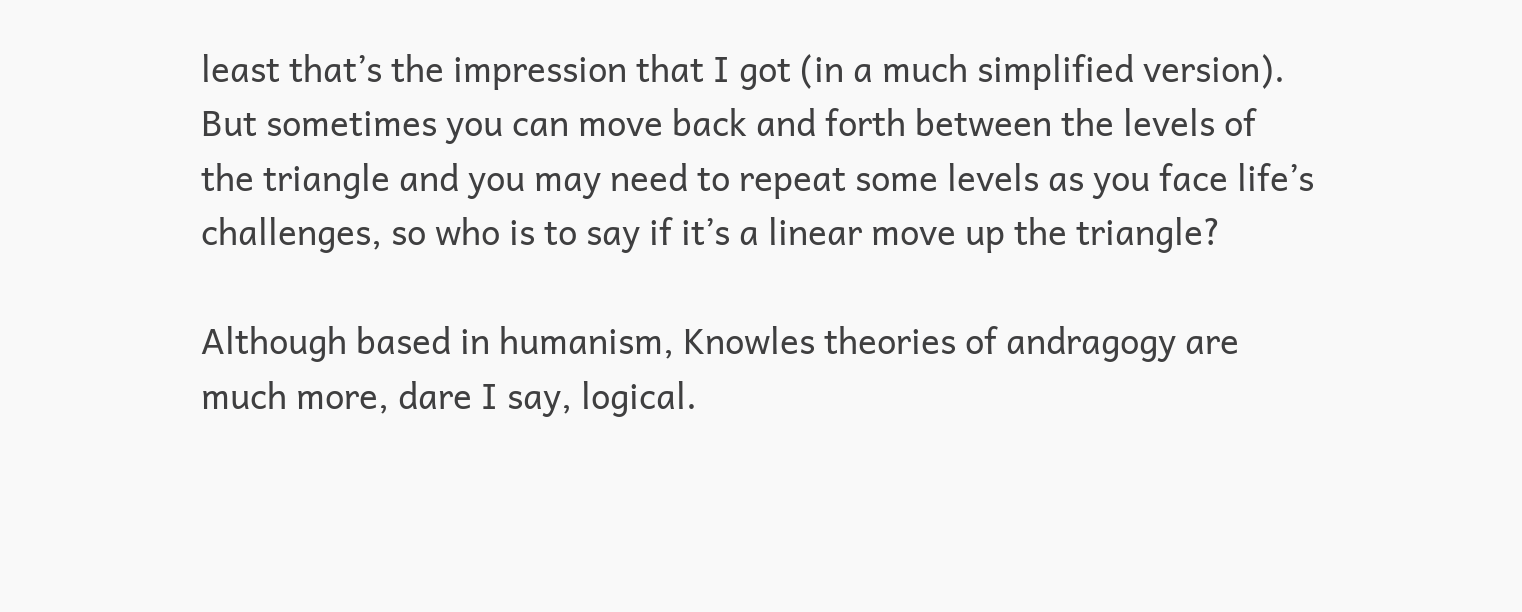least that’s the impression that I got (in a much simplified version). But sometimes you can move back and forth between the levels of the triangle and you may need to repeat some levels as you face life’s challenges, so who is to say if it’s a linear move up the triangle?

Although based in humanism, Knowles theories of andragogy are much more, dare I say, logical.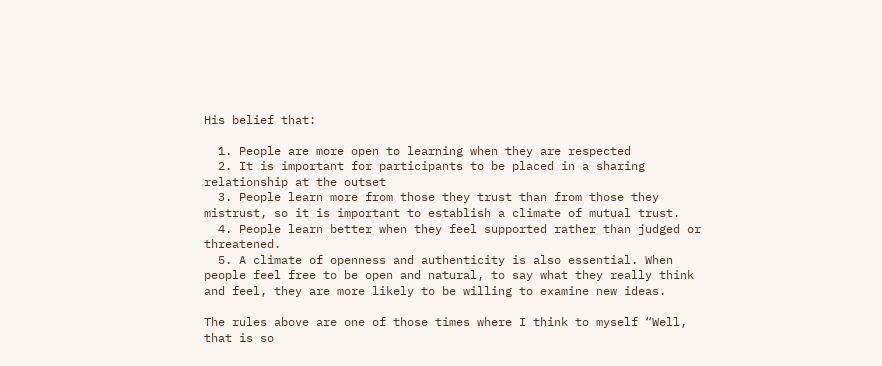His belief that:

  1. People are more open to learning when they are respected
  2. It is important for participants to be placed in a sharing relationship at the outset
  3. People learn more from those they trust than from those they mistrust, so it is important to establish a climate of mutual trust.
  4. People learn better when they feel supported rather than judged or threatened.
  5. A climate of openness and authenticity is also essential. When people feel free to be open and natural, to say what they really think and feel, they are more likely to be willing to examine new ideas.

The rules above are one of those times where I think to myself “Well, that is so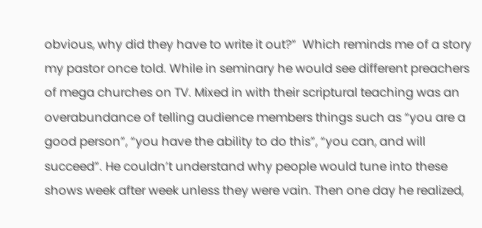obvious, why did they have to write it out?”  Which reminds me of a story my pastor once told. While in seminary he would see different preachers of mega churches on TV. Mixed in with their scriptural teaching was an overabundance of telling audience members things such as “you are a good person”, “you have the ability to do this”, “you can, and will succeed”. He couldn’t understand why people would tune into these shows week after week unless they were vain. Then one day he realized,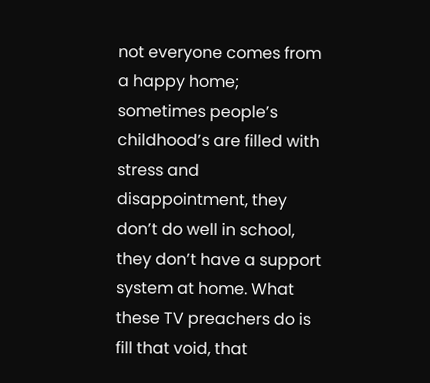not everyone comes from a happy home; sometimes people’s childhood’s are filled with stress and disappointment, they don’t do well in school, they don’t have a support system at home. What these TV preachers do is fill that void, that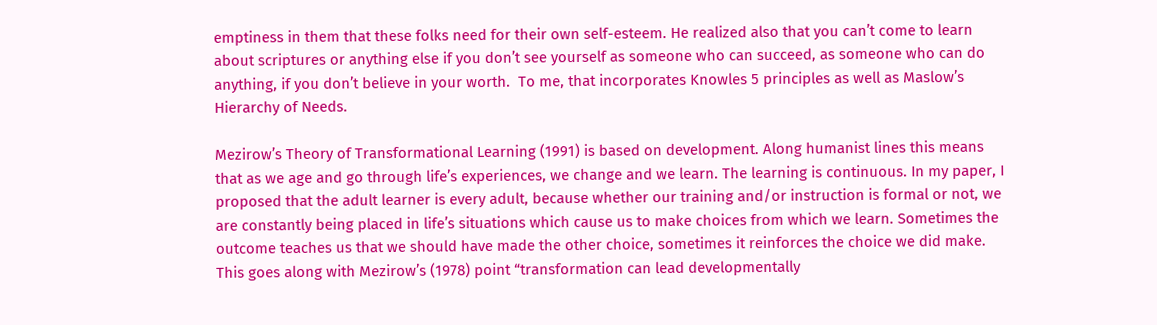emptiness in them that these folks need for their own self-esteem. He realized also that you can’t come to learn about scriptures or anything else if you don’t see yourself as someone who can succeed, as someone who can do anything, if you don’t believe in your worth.  To me, that incorporates Knowles 5 principles as well as Maslow’s Hierarchy of Needs.

Mezirow’s Theory of Transformational Learning (1991) is based on development. Along humanist lines this means that as we age and go through life’s experiences, we change and we learn. The learning is continuous. In my paper, I proposed that the adult learner is every adult, because whether our training and/or instruction is formal or not, we are constantly being placed in life’s situations which cause us to make choices from which we learn. Sometimes the outcome teaches us that we should have made the other choice, sometimes it reinforces the choice we did make. This goes along with Mezirow’s (1978) point “transformation can lead developmentally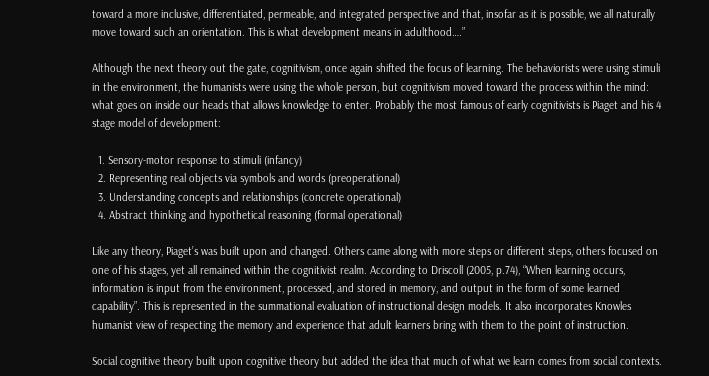toward a more inclusive, differentiated, permeable, and integrated perspective and that, insofar as it is possible, we all naturally move toward such an orientation. This is what development means in adulthood….”

Although the next theory out the gate, cognitivism, once again shifted the focus of learning. The behaviorists were using stimuli in the environment, the humanists were using the whole person, but cognitivism moved toward the process within the mind: what goes on inside our heads that allows knowledge to enter. Probably the most famous of early cognitivists is Piaget and his 4 stage model of development:

  1. Sensory-motor response to stimuli (infancy)
  2. Representing real objects via symbols and words (preoperational)
  3. Understanding concepts and relationships (concrete operational)
  4. Abstract thinking and hypothetical reasoning (formal operational)

Like any theory, Piaget’s was built upon and changed. Others came along with more steps or different steps, others focused on one of his stages, yet all remained within the cognitivist realm. According to Driscoll (2005, p.74), “When learning occurs, information is input from the environment, processed, and stored in memory, and output in the form of some learned capability”. This is represented in the summational evaluation of instructional design models. It also incorporates Knowles humanist view of respecting the memory and experience that adult learners bring with them to the point of instruction.

Social cognitive theory built upon cognitive theory but added the idea that much of what we learn comes from social contexts.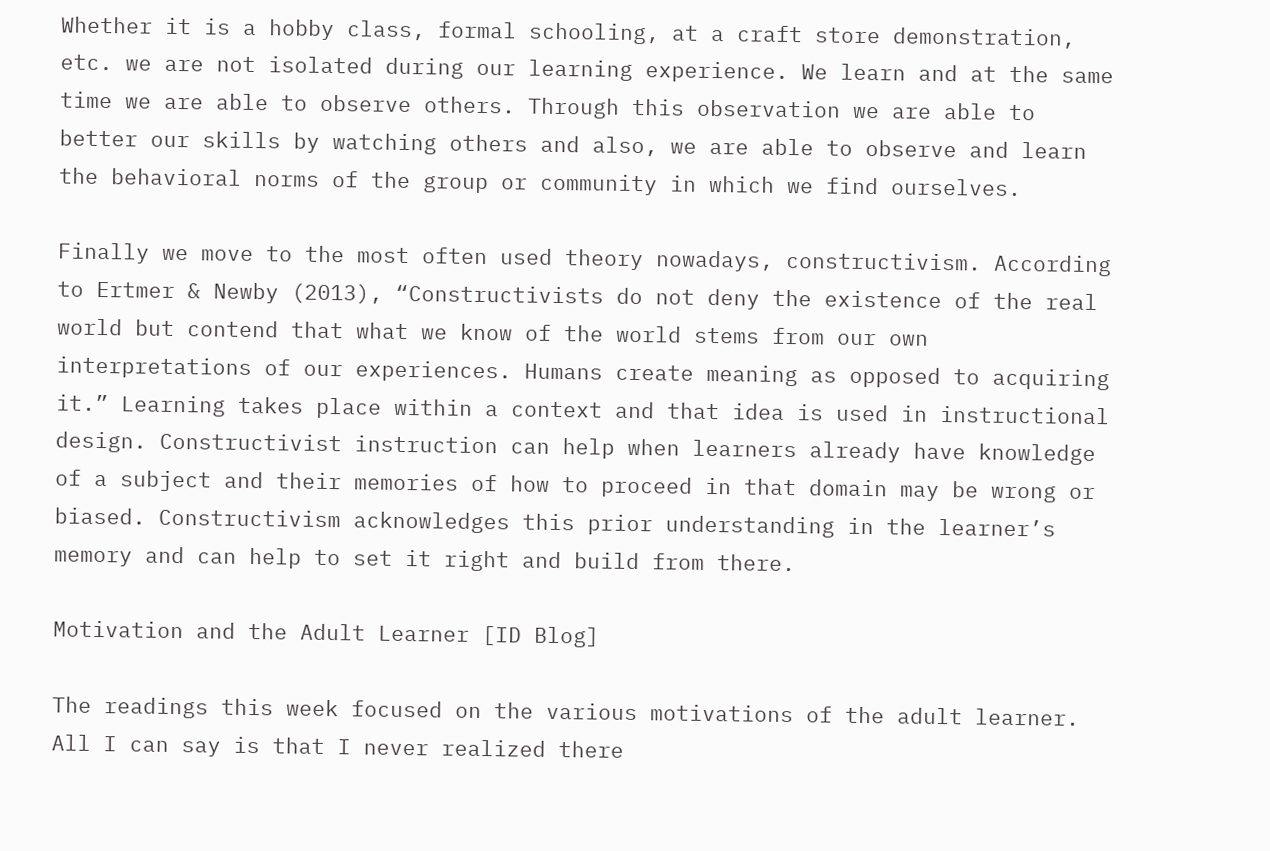Whether it is a hobby class, formal schooling, at a craft store demonstration, etc. we are not isolated during our learning experience. We learn and at the same time we are able to observe others. Through this observation we are able to better our skills by watching others and also, we are able to observe and learn the behavioral norms of the group or community in which we find ourselves.

Finally we move to the most often used theory nowadays, constructivism. According to Ertmer & Newby (2013), “Constructivists do not deny the existence of the real world but contend that what we know of the world stems from our own interpretations of our experiences. Humans create meaning as opposed to acquiring it.” Learning takes place within a context and that idea is used in instructional design. Constructivist instruction can help when learners already have knowledge of a subject and their memories of how to proceed in that domain may be wrong or biased. Constructivism acknowledges this prior understanding in the learner’s memory and can help to set it right and build from there.

Motivation and the Adult Learner [ID Blog]

The readings this week focused on the various motivations of the adult learner. All I can say is that I never realized there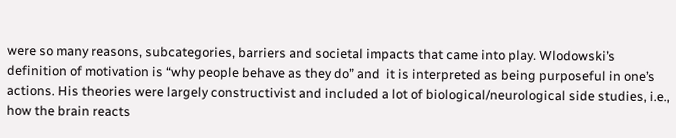were so many reasons, subcategories, barriers and societal impacts that came into play. Wlodowski’s definition of motivation is “why people behave as they do” and  it is interpreted as being purposeful in one’s actions. His theories were largely constructivist and included a lot of biological/neurological side studies, i.e., how the brain reacts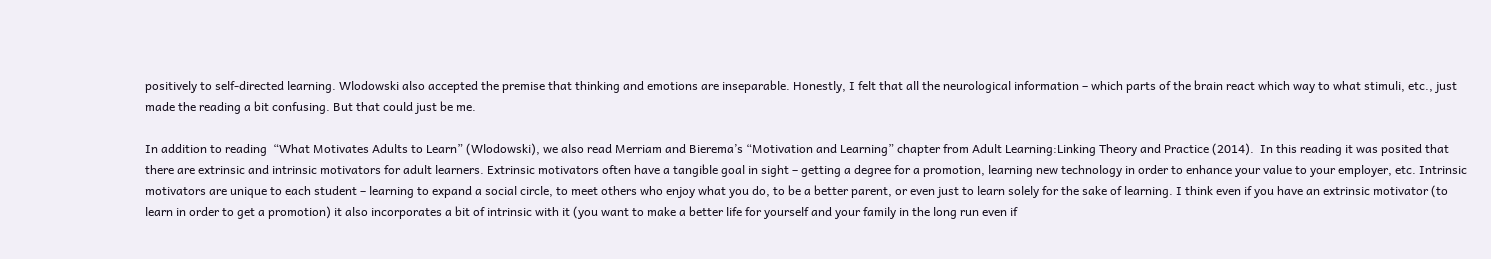positively to self-directed learning. Wlodowski also accepted the premise that thinking and emotions are inseparable. Honestly, I felt that all the neurological information – which parts of the brain react which way to what stimuli, etc., just made the reading a bit confusing. But that could just be me.

In addition to reading  “What Motivates Adults to Learn” (Wlodowski), we also read Merriam and Bierema’s “Motivation and Learning” chapter from Adult Learning:Linking Theory and Practice (2014).  In this reading it was posited that there are extrinsic and intrinsic motivators for adult learners. Extrinsic motivators often have a tangible goal in sight – getting a degree for a promotion, learning new technology in order to enhance your value to your employer, etc. Intrinsic motivators are unique to each student – learning to expand a social circle, to meet others who enjoy what you do, to be a better parent, or even just to learn solely for the sake of learning. I think even if you have an extrinsic motivator (to learn in order to get a promotion) it also incorporates a bit of intrinsic with it (you want to make a better life for yourself and your family in the long run even if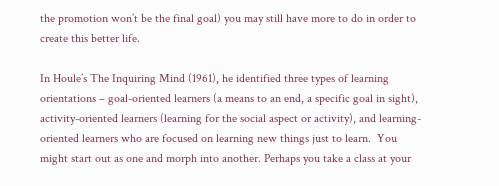the promotion won’t be the final goal) you may still have more to do in order to create this better life.

In Houle’s The Inquiring Mind (1961), he identified three types of learning orientations – goal-oriented learners (a means to an end, a specific goal in sight), activity-oriented learners (learning for the social aspect or activity), and learning-oriented learners who are focused on learning new things just to learn.  You might start out as one and morph into another. Perhaps you take a class at your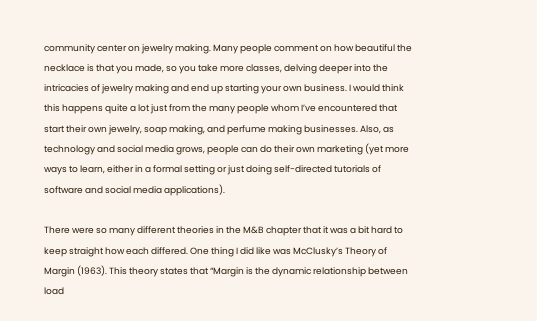community center on jewelry making. Many people comment on how beautiful the necklace is that you made, so you take more classes, delving deeper into the intricacies of jewelry making and end up starting your own business. I would think this happens quite a lot just from the many people whom I’ve encountered that start their own jewelry, soap making, and perfume making businesses. Also, as technology and social media grows, people can do their own marketing (yet more ways to learn, either in a formal setting or just doing self-directed tutorials of software and social media applications).

There were so many different theories in the M&B chapter that it was a bit hard to keep straight how each differed. One thing I did like was McClusky’s Theory of Margin (1963). This theory states that “Margin is the dynamic relationship between load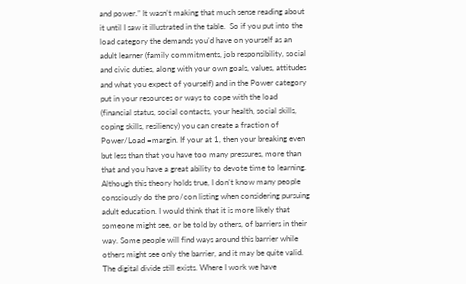and power.” It wasn’t making that much sense reading about it until I saw it illustrated in the table.  So if you put into the load category the demands you’d have on yourself as an adult learner (family commitments, job responsibility, social and civic duties, along with your own goals, values, attitudes and what you expect of yourself) and in the Power category put in your resources or ways to cope with the load (financial status, social contacts, your health, social skills, coping skills, resiliency) you can create a fraction of Power/Load =margin. If your at 1, then your breaking even but less than that you have too many pressures, more than that and you have a great ability to devote time to learning. Although this theory holds true, I don’t know many people consciously do the pro/con listing when considering pursuing adult education. I would think that it is more likely that someone might see, or be told by others, of barriers in their way. Some people will find ways around this barrier while others might see only the barrier, and it may be quite valid. The digital divide still exists. Where I work we have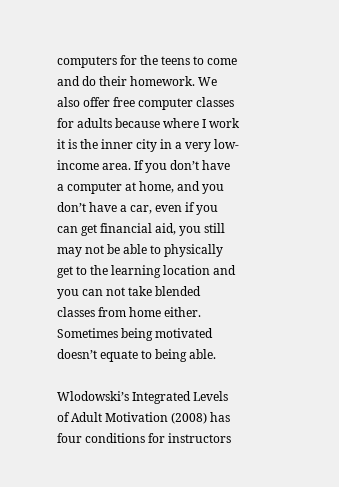computers for the teens to come and do their homework. We also offer free computer classes for adults because where I work it is the inner city in a very low-income area. If you don’t have a computer at home, and you don’t have a car, even if you can get financial aid, you still may not be able to physically get to the learning location and you can not take blended classes from home either. Sometimes being motivated doesn’t equate to being able.

Wlodowski’s Integrated Levels of Adult Motivation (2008) has four conditions for instructors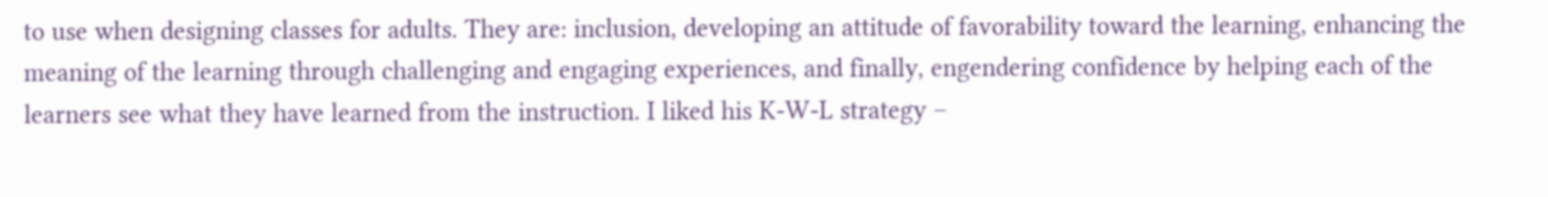to use when designing classes for adults. They are: inclusion, developing an attitude of favorability toward the learning, enhancing the meaning of the learning through challenging and engaging experiences, and finally, engendering confidence by helping each of the learners see what they have learned from the instruction. I liked his K-W-L strategy –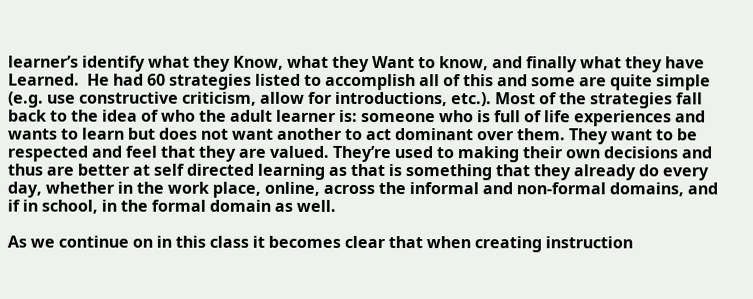learner’s identify what they Know, what they Want to know, and finally what they have Learned.  He had 60 strategies listed to accomplish all of this and some are quite simple (e.g. use constructive criticism, allow for introductions, etc.). Most of the strategies fall back to the idea of who the adult learner is: someone who is full of life experiences and wants to learn but does not want another to act dominant over them. They want to be respected and feel that they are valued. They’re used to making their own decisions and thus are better at self directed learning as that is something that they already do every day, whether in the work place, online, across the informal and non-formal domains, and if in school, in the formal domain as well.

As we continue on in this class it becomes clear that when creating instruction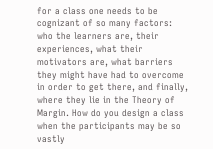for a class one needs to be cognizant of so many factors: who the learners are, their experiences, what their motivators are, what barriers they might have had to overcome in order to get there, and finally, where they lie in the Theory of Margin. How do you design a class when the participants may be so vastly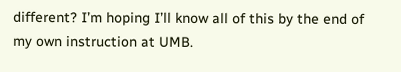different? I’m hoping I’ll know all of this by the end of my own instruction at UMB.